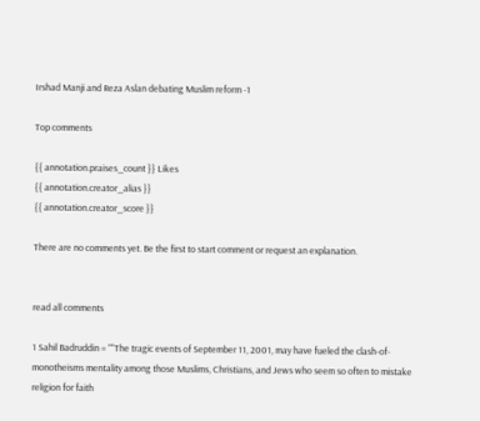Irshad Manji and Reza Aslan debating Muslim reform -1

Top comments

{{ annotation.praises_count }} Likes
{{ annotation.creator_alias }}
{{ annotation.creator_score }}

There are no comments yet. Be the first to start comment or request an explanation.


read all comments

1 Sahil Badruddin = ""The tragic events of September 11, 2001, may have fueled the clash-of-monotheisms mentality among those Muslims, Christians, and Jews who seem so often to mistake religion for faith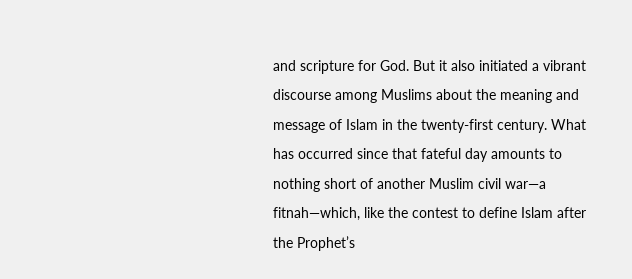and scripture for God. But it also initiated a vibrant discourse among Muslims about the meaning and message of Islam in the twenty-first century. What has occurred since that fateful day amounts to nothing short of another Muslim civil war—a fitnah—which, like the contest to define Islam after the Prophet’s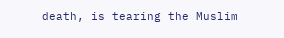death, is tearing the Muslim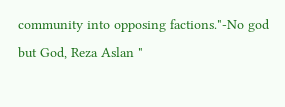community into opposing factions."-No god but God, Reza Aslan "